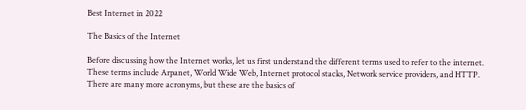Best Internet in 2022

The Basics of the Internet

Before discussing how the Internet works, let us first understand the different terms used to refer to the internet. These terms include Arpanet, World Wide Web, Internet protocol stacks, Network service providers, and HTTP. There are many more acronyms, but these are the basics of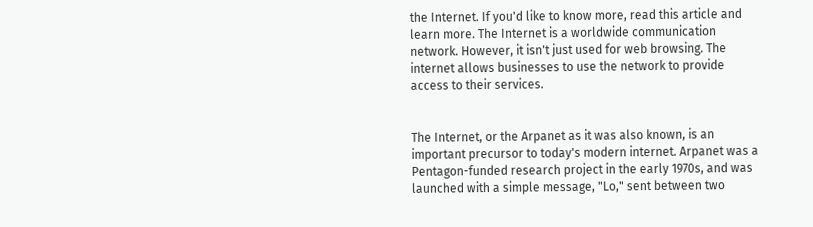the Internet. If you'd like to know more, read this article and learn more. The Internet is a worldwide communication network. However, it isn't just used for web browsing. The internet allows businesses to use the network to provide access to their services.


The Internet, or the Arpanet as it was also known, is an important precursor to today's modern internet. Arpanet was a Pentagon-funded research project in the early 1970s, and was launched with a simple message, "Lo," sent between two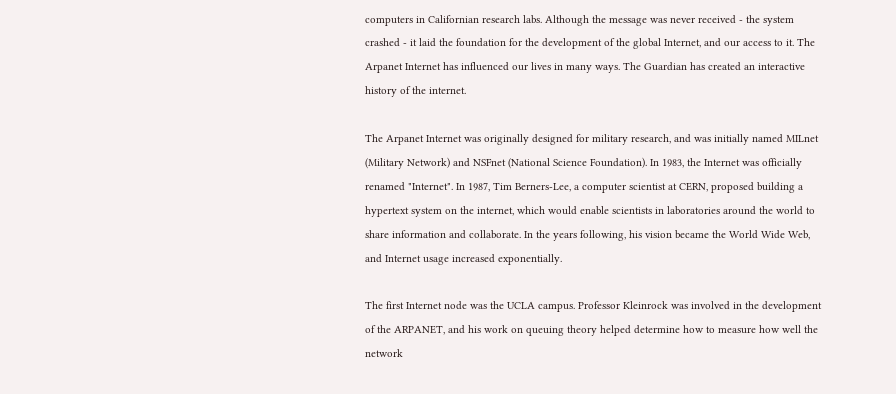computers in Californian research labs. Although the message was never received - the system crashed - it laid the foundation for the development of the global Internet, and our access to it. The Arpanet Internet has influenced our lives in many ways. The Guardian has created an interactive history of the internet.

The Arpanet Internet was originally designed for military research, and was initially named MILnet (Military Network) and NSFnet (National Science Foundation). In 1983, the Internet was officially renamed "Internet". In 1987, Tim Berners-Lee, a computer scientist at CERN, proposed building a hypertext system on the internet, which would enable scientists in laboratories around the world to share information and collaborate. In the years following, his vision became the World Wide Web, and Internet usage increased exponentially.

The first Internet node was the UCLA campus. Professor Kleinrock was involved in the development of the ARPANET, and his work on queuing theory helped determine how to measure how well the network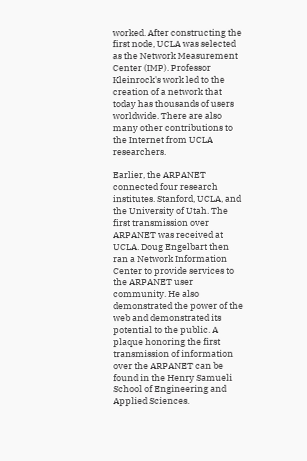worked. After constructing the first node, UCLA was selected as the Network Measurement Center (IMP). Professor Kleinrock's work led to the creation of a network that today has thousands of users worldwide. There are also many other contributions to the Internet from UCLA researchers.

Earlier, the ARPANET connected four research institutes. Stanford, UCLA, and the University of Utah. The first transmission over ARPANET was received at UCLA. Doug Engelbart then ran a Network Information Center to provide services to the ARPANET user community. He also demonstrated the power of the web and demonstrated its potential to the public. A plaque honoring the first transmission of information over the ARPANET can be found in the Henry Samueli School of Engineering and Applied Sciences.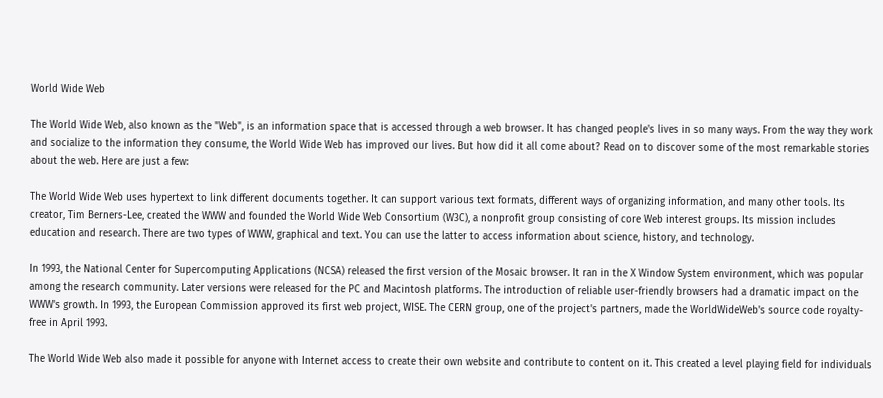World Wide Web

The World Wide Web, also known as the "Web", is an information space that is accessed through a web browser. It has changed people's lives in so many ways. From the way they work and socialize to the information they consume, the World Wide Web has improved our lives. But how did it all come about? Read on to discover some of the most remarkable stories about the web. Here are just a few:

The World Wide Web uses hypertext to link different documents together. It can support various text formats, different ways of organizing information, and many other tools. Its creator, Tim Berners-Lee, created the WWW and founded the World Wide Web Consortium (W3C), a nonprofit group consisting of core Web interest groups. Its mission includes education and research. There are two types of WWW, graphical and text. You can use the latter to access information about science, history, and technology.

In 1993, the National Center for Supercomputing Applications (NCSA) released the first version of the Mosaic browser. It ran in the X Window System environment, which was popular among the research community. Later versions were released for the PC and Macintosh platforms. The introduction of reliable user-friendly browsers had a dramatic impact on the WWW's growth. In 1993, the European Commission approved its first web project, WISE. The CERN group, one of the project's partners, made the WorldWideWeb's source code royalty-free in April 1993.

The World Wide Web also made it possible for anyone with Internet access to create their own website and contribute to content on it. This created a level playing field for individuals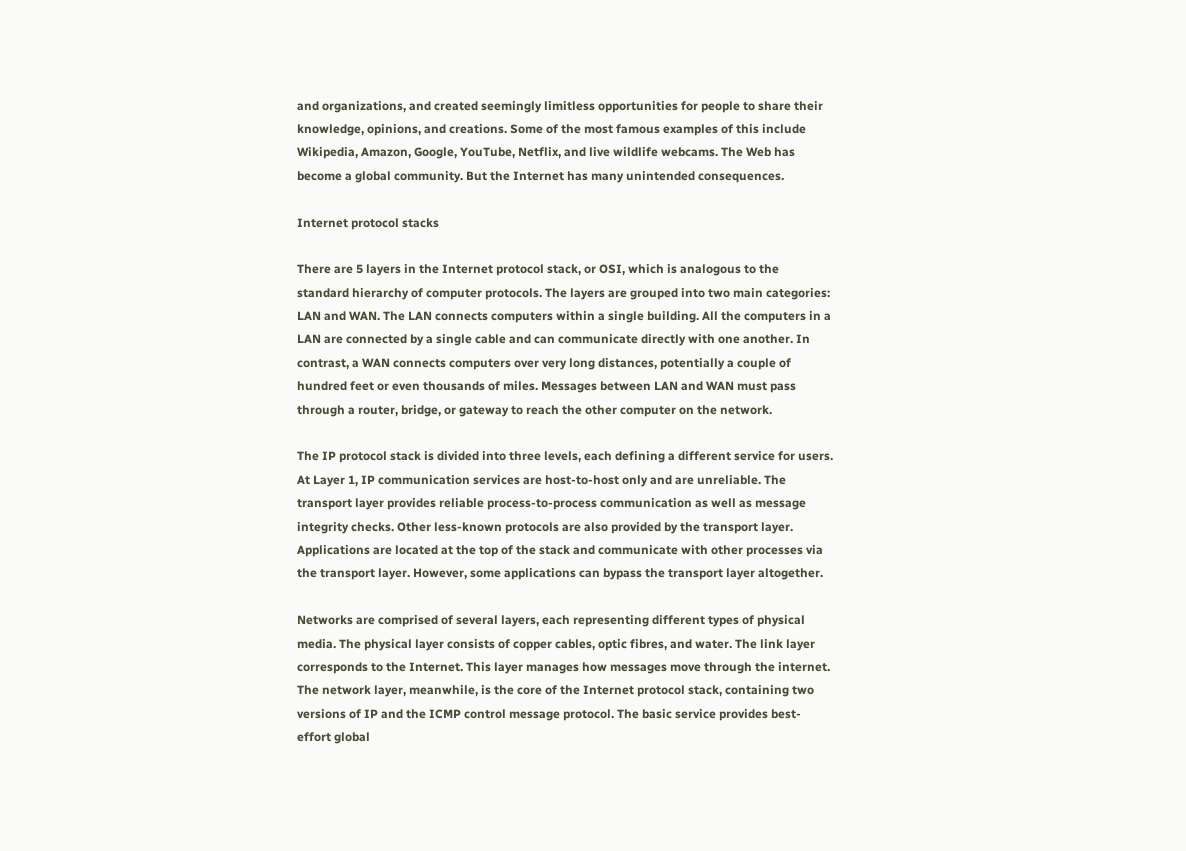and organizations, and created seemingly limitless opportunities for people to share their knowledge, opinions, and creations. Some of the most famous examples of this include Wikipedia, Amazon, Google, YouTube, Netflix, and live wildlife webcams. The Web has become a global community. But the Internet has many unintended consequences.

Internet protocol stacks

There are 5 layers in the Internet protocol stack, or OSI, which is analogous to the standard hierarchy of computer protocols. The layers are grouped into two main categories: LAN and WAN. The LAN connects computers within a single building. All the computers in a LAN are connected by a single cable and can communicate directly with one another. In contrast, a WAN connects computers over very long distances, potentially a couple of hundred feet or even thousands of miles. Messages between LAN and WAN must pass through a router, bridge, or gateway to reach the other computer on the network.

The IP protocol stack is divided into three levels, each defining a different service for users. At Layer 1, IP communication services are host-to-host only and are unreliable. The transport layer provides reliable process-to-process communication as well as message integrity checks. Other less-known protocols are also provided by the transport layer. Applications are located at the top of the stack and communicate with other processes via the transport layer. However, some applications can bypass the transport layer altogether.

Networks are comprised of several layers, each representing different types of physical media. The physical layer consists of copper cables, optic fibres, and water. The link layer corresponds to the Internet. This layer manages how messages move through the internet. The network layer, meanwhile, is the core of the Internet protocol stack, containing two versions of IP and the ICMP control message protocol. The basic service provides best-effort global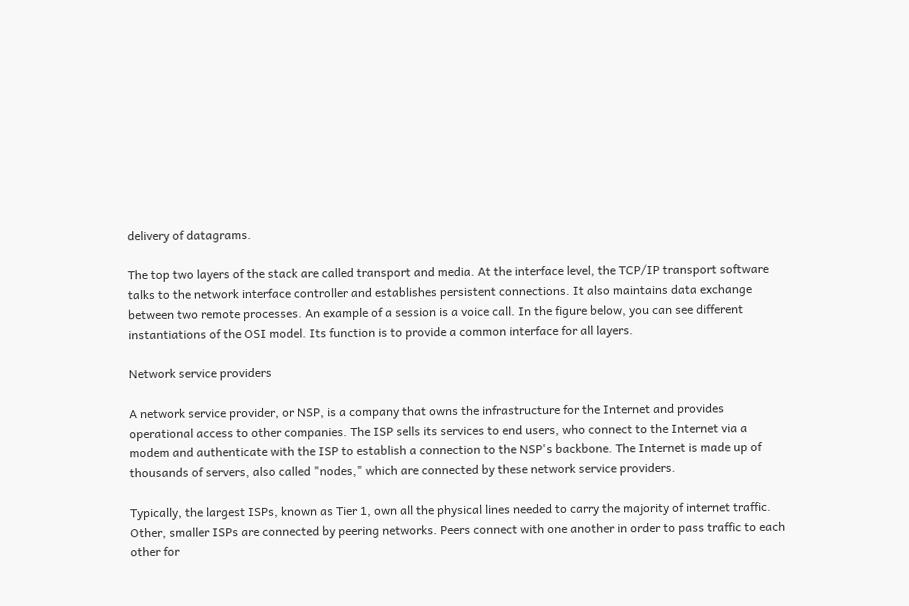delivery of datagrams.

The top two layers of the stack are called transport and media. At the interface level, the TCP/IP transport software talks to the network interface controller and establishes persistent connections. It also maintains data exchange between two remote processes. An example of a session is a voice call. In the figure below, you can see different instantiations of the OSI model. Its function is to provide a common interface for all layers.

Network service providers

A network service provider, or NSP, is a company that owns the infrastructure for the Internet and provides operational access to other companies. The ISP sells its services to end users, who connect to the Internet via a modem and authenticate with the ISP to establish a connection to the NSP's backbone. The Internet is made up of thousands of servers, also called "nodes," which are connected by these network service providers.

Typically, the largest ISPs, known as Tier 1, own all the physical lines needed to carry the majority of internet traffic. Other, smaller ISPs are connected by peering networks. Peers connect with one another in order to pass traffic to each other for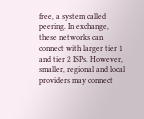free, a system called peering. In exchange, these networks can connect with larger tier 1 and tier 2 ISPs. However, smaller, regional and local providers may connect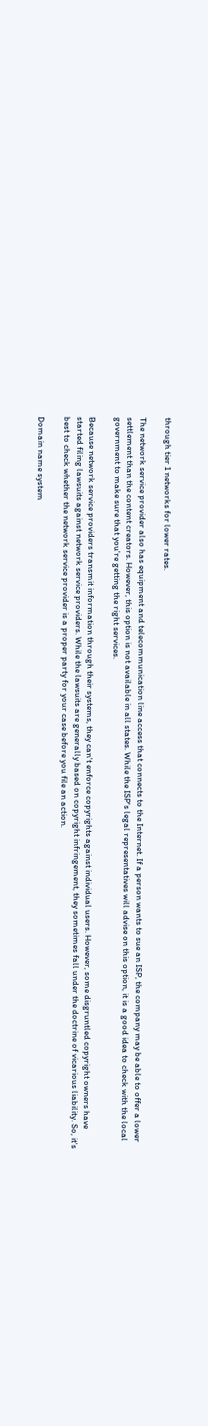through tier 1 networks for lower rates.

The network service provider also has equipment and telecommunication line access that connects to the Internet. If a person wants to sue an ISP, the company may be able to offer a lower settlement than the content creators. However, this option is not available in all states. While the ISP's legal representatives will advise on this option, it is a good idea to check with the local government to make sure that you're getting the right services.

Because network service providers transmit information through their systems, they can't enforce copyrights against individual users. However, some disgruntled copyright owners have started filing lawsuits against network service providers. While the lawsuits are generally based on copyright infringement, they sometimes fall under the doctrine of vicarious liability. So, it's best to check whether the network service provider is a proper party for your case before you file an action.

Domain name system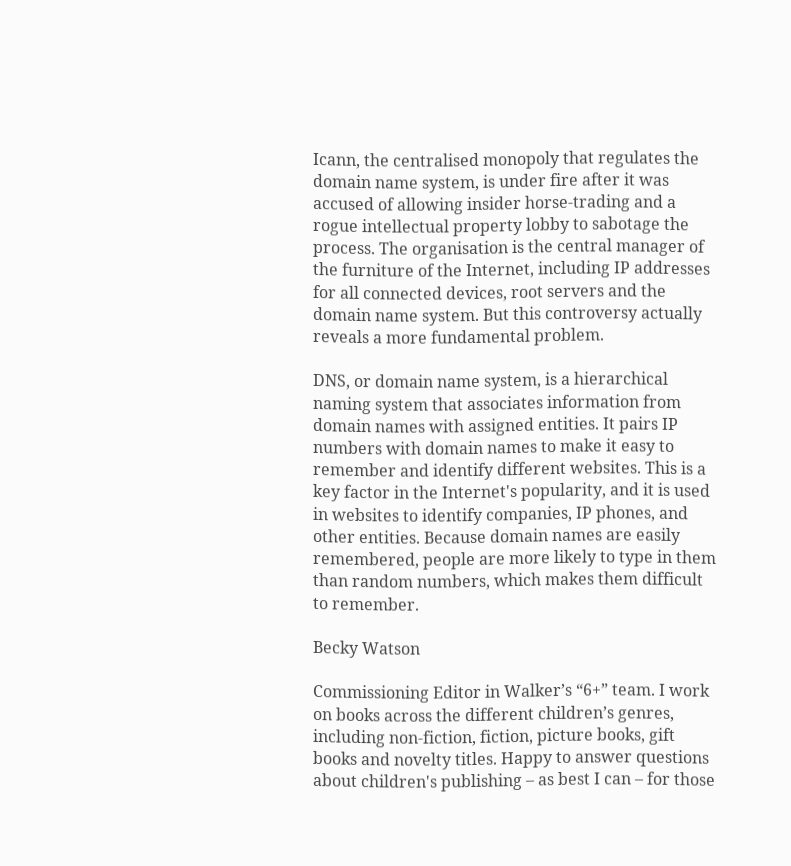Icann, the centralised monopoly that regulates the domain name system, is under fire after it was accused of allowing insider horse-trading and a rogue intellectual property lobby to sabotage the process. The organisation is the central manager of the furniture of the Internet, including IP addresses for all connected devices, root servers and the domain name system. But this controversy actually reveals a more fundamental problem.

DNS, or domain name system, is a hierarchical naming system that associates information from domain names with assigned entities. It pairs IP numbers with domain names to make it easy to remember and identify different websites. This is a key factor in the Internet's popularity, and it is used in websites to identify companies, IP phones, and other entities. Because domain names are easily remembered, people are more likely to type in them than random numbers, which makes them difficult to remember.

Becky Watson

Commissioning Editor in Walker’s “6+” team. I work on books across the different children’s genres, including non-fiction, fiction, picture books, gift books and novelty titles. Happy to answer questions about children's publishing – as best I can – for those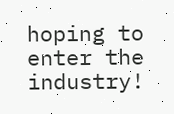hoping to enter the industry!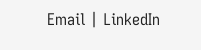Email | LinkedIn